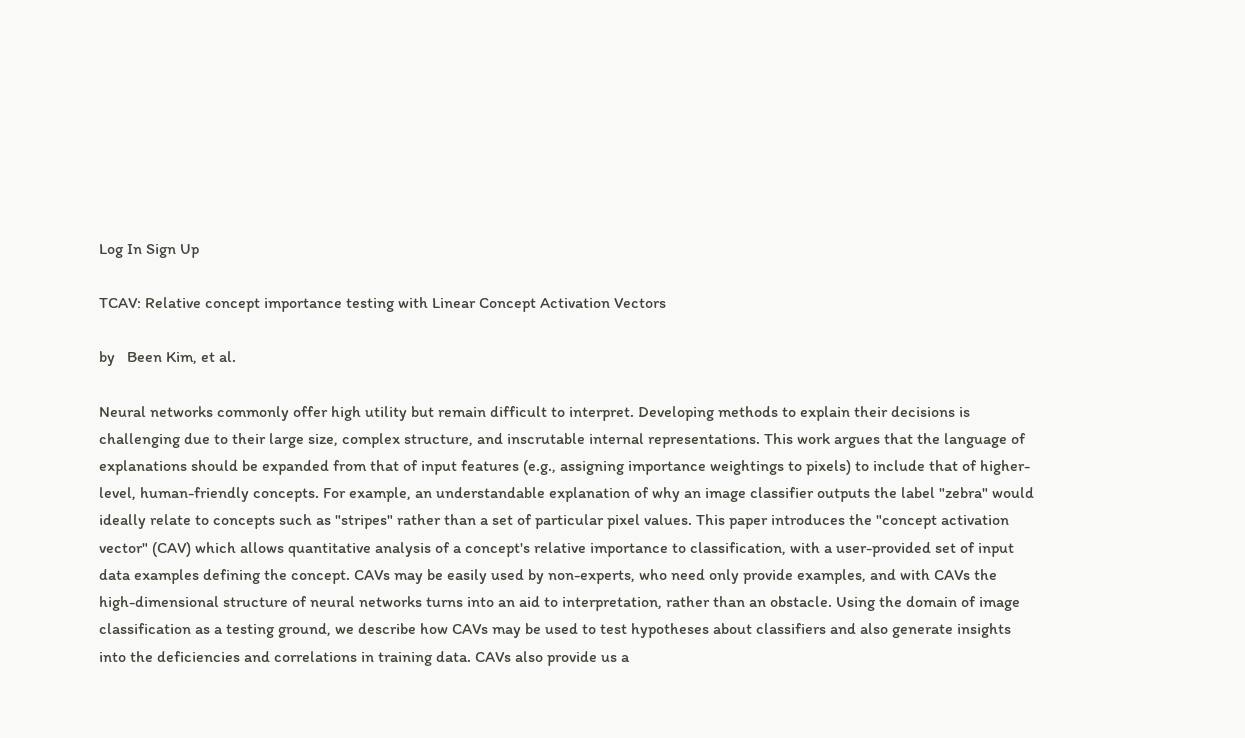Log In Sign Up

TCAV: Relative concept importance testing with Linear Concept Activation Vectors

by   Been Kim, et al.

Neural networks commonly offer high utility but remain difficult to interpret. Developing methods to explain their decisions is challenging due to their large size, complex structure, and inscrutable internal representations. This work argues that the language of explanations should be expanded from that of input features (e.g., assigning importance weightings to pixels) to include that of higher-level, human-friendly concepts. For example, an understandable explanation of why an image classifier outputs the label "zebra" would ideally relate to concepts such as "stripes" rather than a set of particular pixel values. This paper introduces the "concept activation vector" (CAV) which allows quantitative analysis of a concept's relative importance to classification, with a user-provided set of input data examples defining the concept. CAVs may be easily used by non-experts, who need only provide examples, and with CAVs the high-dimensional structure of neural networks turns into an aid to interpretation, rather than an obstacle. Using the domain of image classification as a testing ground, we describe how CAVs may be used to test hypotheses about classifiers and also generate insights into the deficiencies and correlations in training data. CAVs also provide us a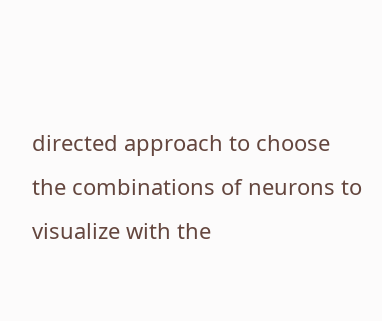directed approach to choose the combinations of neurons to visualize with the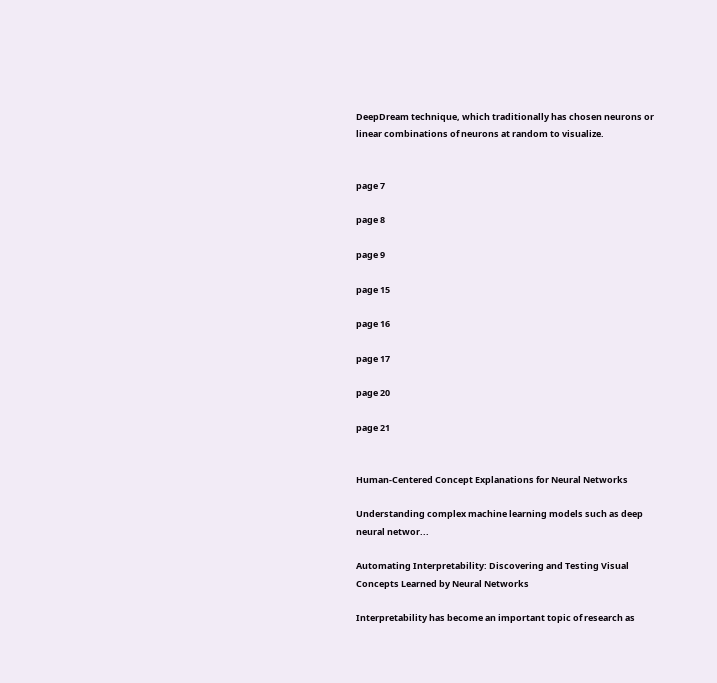DeepDream technique, which traditionally has chosen neurons or linear combinations of neurons at random to visualize.


page 7

page 8

page 9

page 15

page 16

page 17

page 20

page 21


Human-Centered Concept Explanations for Neural Networks

Understanding complex machine learning models such as deep neural networ...

Automating Interpretability: Discovering and Testing Visual Concepts Learned by Neural Networks

Interpretability has become an important topic of research as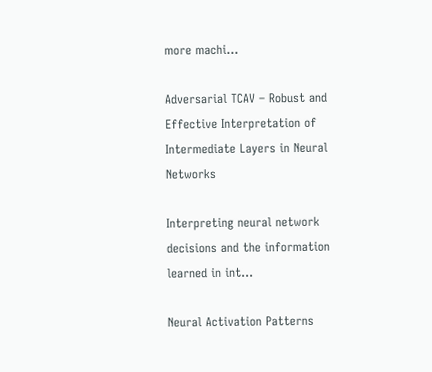more machi...

Adversarial TCAV – Robust and Effective Interpretation of Intermediate Layers in Neural Networks

Interpreting neural network decisions and the information learned in int...

Neural Activation Patterns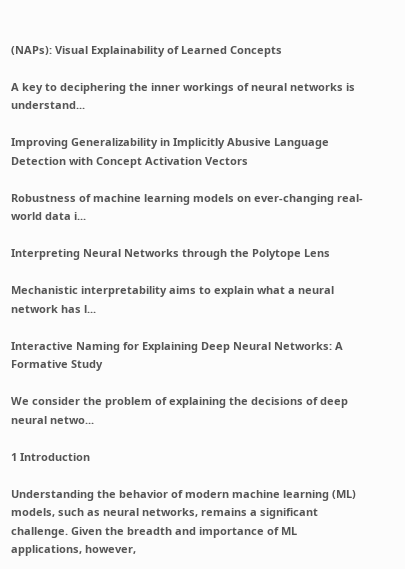(NAPs): Visual Explainability of Learned Concepts

A key to deciphering the inner workings of neural networks is understand...

Improving Generalizability in Implicitly Abusive Language Detection with Concept Activation Vectors

Robustness of machine learning models on ever-changing real-world data i...

Interpreting Neural Networks through the Polytope Lens

Mechanistic interpretability aims to explain what a neural network has l...

Interactive Naming for Explaining Deep Neural Networks: A Formative Study

We consider the problem of explaining the decisions of deep neural netwo...

1 Introduction

Understanding the behavior of modern machine learning (ML) models, such as neural networks, remains a significant challenge. Given the breadth and importance of ML applications, however,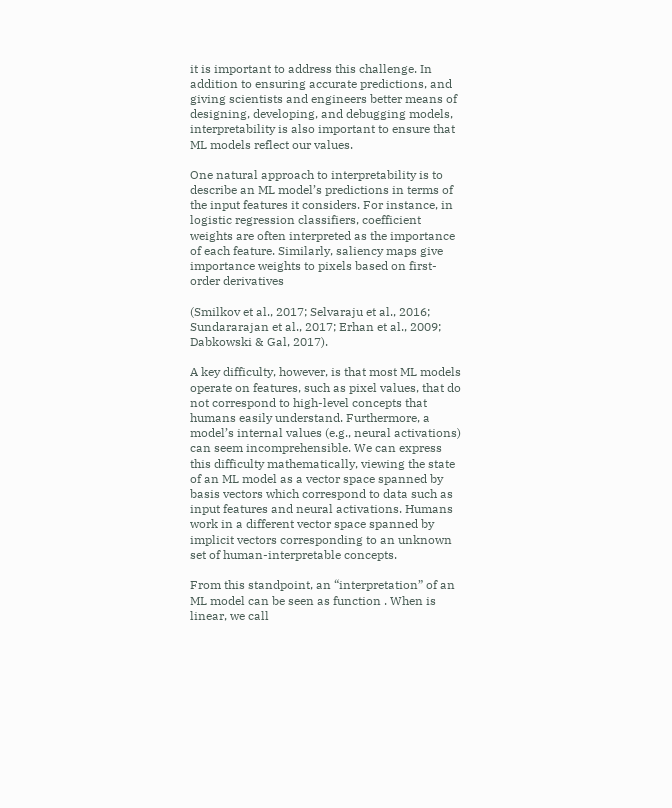it is important to address this challenge. In addition to ensuring accurate predictions, and giving scientists and engineers better means of designing, developing, and debugging models, interpretability is also important to ensure that ML models reflect our values.

One natural approach to interpretability is to describe an ML model’s predictions in terms of the input features it considers. For instance, in logistic regression classifiers, coefficient weights are often interpreted as the importance of each feature. Similarly, saliency maps give importance weights to pixels based on first-order derivatives

(Smilkov et al., 2017; Selvaraju et al., 2016; Sundararajan et al., 2017; Erhan et al., 2009; Dabkowski & Gal, 2017).

A key difficulty, however, is that most ML models operate on features, such as pixel values, that do not correspond to high-level concepts that humans easily understand. Furthermore, a model’s internal values (e.g., neural activations) can seem incomprehensible. We can express this difficulty mathematically, viewing the state of an ML model as a vector space spanned by basis vectors which correspond to data such as input features and neural activations. Humans work in a different vector space spanned by implicit vectors corresponding to an unknown set of human-interpretable concepts.

From this standpoint, an “interpretation” of an ML model can be seen as function . When is linear, we call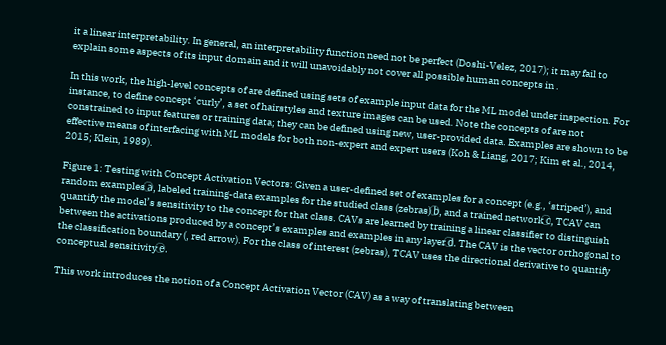it a linear interpretability. In general, an interpretability function need not be perfect (Doshi-Velez, 2017); it may fail to explain some aspects of its input domain and it will unavoidably not cover all possible human concepts in .

In this work, the high-level concepts of are defined using sets of example input data for the ML model under inspection. For instance, to define concept ‘curly’, a set of hairstyles and texture images can be used. Note the concepts of are not constrained to input features or training data; they can be defined using new, user-provided data. Examples are shown to be effective means of interfacing with ML models for both non-expert and expert users (Koh & Liang, 2017; Kim et al., 2014, 2015; Klein, 1989).

Figure 1: Testing with Concept Activation Vectors: Given a user-defined set of examples for a concept (e.g., ‘striped’), and random examples a⃝, labeled training-data examples for the studied class (zebras) b⃝, and a trained network c⃝, TCAV can quantify the model’s sensitivity to the concept for that class. CAVs are learned by training a linear classifier to distinguish between the activations produced by a concept’s examples and examples in any layer d⃝. The CAV is the vector orthogonal to the classification boundary (, red arrow). For the class of interest (zebras), TCAV uses the directional derivative to quantify conceptual sensitivity e⃝.

This work introduces the notion of a Concept Activation Vector (CAV) as a way of translating between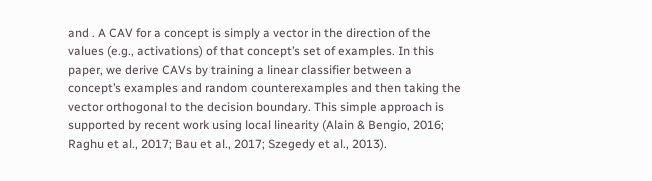and . A CAV for a concept is simply a vector in the direction of the values (e.g., activations) of that concept’s set of examples. In this paper, we derive CAVs by training a linear classifier between a concept’s examples and random counterexamples and then taking the vector orthogonal to the decision boundary. This simple approach is supported by recent work using local linearity (Alain & Bengio, 2016; Raghu et al., 2017; Bau et al., 2017; Szegedy et al., 2013).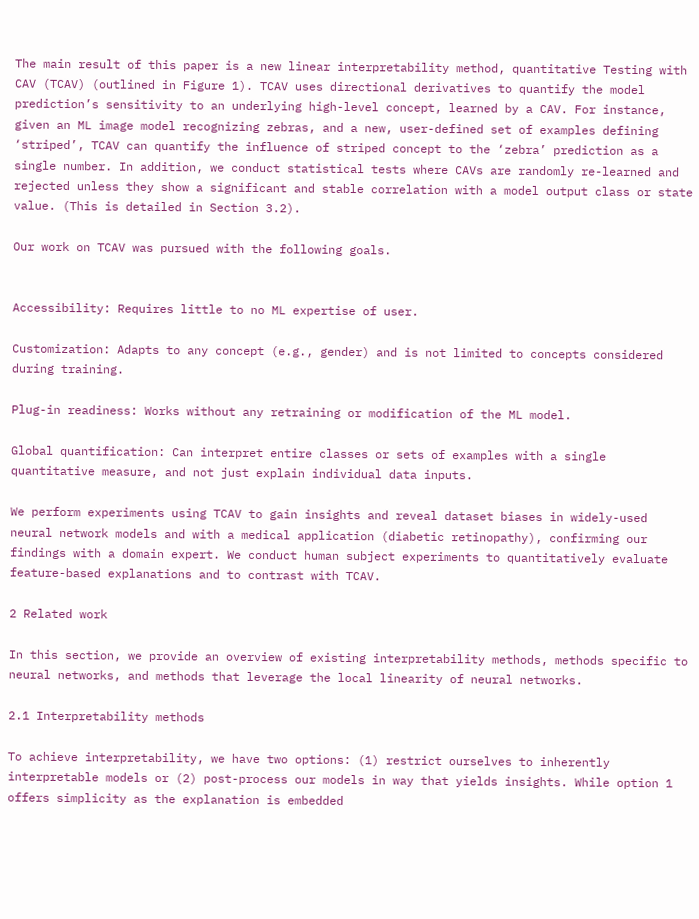The main result of this paper is a new linear interpretability method, quantitative Testing with CAV (TCAV) (outlined in Figure 1). TCAV uses directional derivatives to quantify the model prediction’s sensitivity to an underlying high-level concept, learned by a CAV. For instance, given an ML image model recognizing zebras, and a new, user-defined set of examples defining ‘striped’, TCAV can quantify the influence of striped concept to the ‘zebra’ prediction as a single number. In addition, we conduct statistical tests where CAVs are randomly re-learned and rejected unless they show a significant and stable correlation with a model output class or state value. (This is detailed in Section 3.2).

Our work on TCAV was pursued with the following goals.


Accessibility: Requires little to no ML expertise of user.

Customization: Adapts to any concept (e.g., gender) and is not limited to concepts considered during training.

Plug-in readiness: Works without any retraining or modification of the ML model.

Global quantification: Can interpret entire classes or sets of examples with a single quantitative measure, and not just explain individual data inputs.

We perform experiments using TCAV to gain insights and reveal dataset biases in widely-used neural network models and with a medical application (diabetic retinopathy), confirming our findings with a domain expert. We conduct human subject experiments to quantitatively evaluate feature-based explanations and to contrast with TCAV.

2 Related work

In this section, we provide an overview of existing interpretability methods, methods specific to neural networks, and methods that leverage the local linearity of neural networks.

2.1 Interpretability methods

To achieve interpretability, we have two options: (1) restrict ourselves to inherently interpretable models or (2) post-process our models in way that yields insights. While option 1 offers simplicity as the explanation is embedded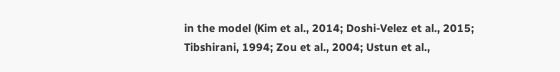in the model (Kim et al., 2014; Doshi-Velez et al., 2015; Tibshirani, 1994; Zou et al., 2004; Ustun et al.,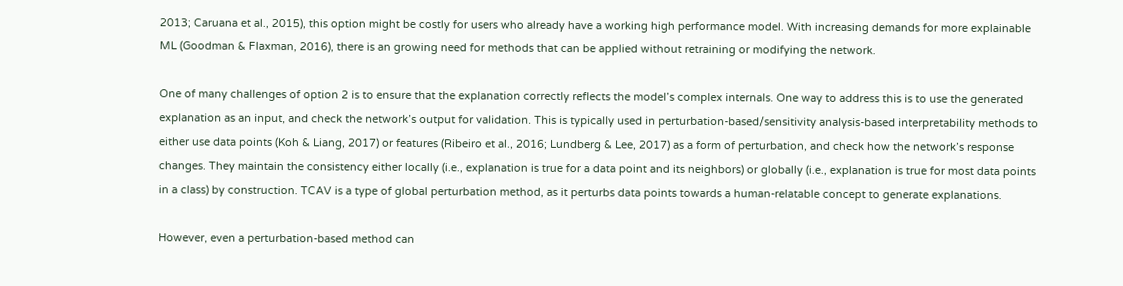2013; Caruana et al., 2015), this option might be costly for users who already have a working high performance model. With increasing demands for more explainable ML (Goodman & Flaxman, 2016), there is an growing need for methods that can be applied without retraining or modifying the network.

One of many challenges of option 2 is to ensure that the explanation correctly reflects the model’s complex internals. One way to address this is to use the generated explanation as an input, and check the network’s output for validation. This is typically used in perturbation-based/sensitivity analysis-based interpretability methods to either use data points (Koh & Liang, 2017) or features (Ribeiro et al., 2016; Lundberg & Lee, 2017) as a form of perturbation, and check how the network’s response changes. They maintain the consistency either locally (i.e., explanation is true for a data point and its neighbors) or globally (i.e., explanation is true for most data points in a class) by construction. TCAV is a type of global perturbation method, as it perturbs data points towards a human-relatable concept to generate explanations.

However, even a perturbation-based method can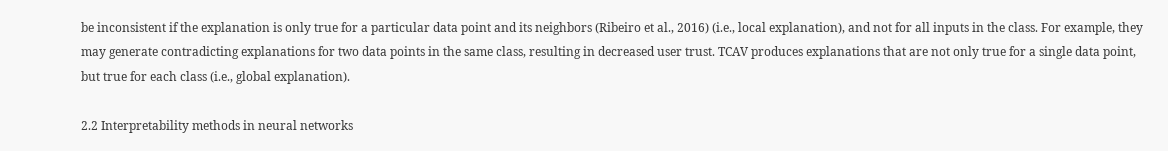be inconsistent if the explanation is only true for a particular data point and its neighbors (Ribeiro et al., 2016) (i.e., local explanation), and not for all inputs in the class. For example, they may generate contradicting explanations for two data points in the same class, resulting in decreased user trust. TCAV produces explanations that are not only true for a single data point, but true for each class (i.e., global explanation).

2.2 Interpretability methods in neural networks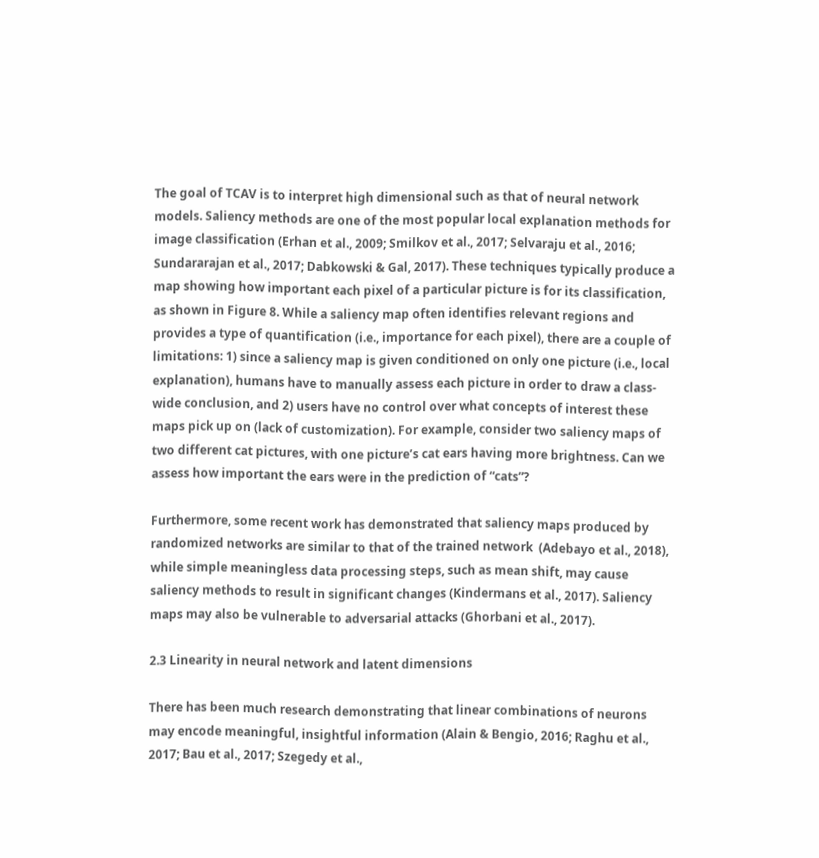The goal of TCAV is to interpret high dimensional such as that of neural network models. Saliency methods are one of the most popular local explanation methods for image classification (Erhan et al., 2009; Smilkov et al., 2017; Selvaraju et al., 2016; Sundararajan et al., 2017; Dabkowski & Gal, 2017). These techniques typically produce a map showing how important each pixel of a particular picture is for its classification, as shown in Figure 8. While a saliency map often identifies relevant regions and provides a type of quantification (i.e., importance for each pixel), there are a couple of limitations: 1) since a saliency map is given conditioned on only one picture (i.e., local explanation), humans have to manually assess each picture in order to draw a class-wide conclusion, and 2) users have no control over what concepts of interest these maps pick up on (lack of customization). For example, consider two saliency maps of two different cat pictures, with one picture’s cat ears having more brightness. Can we assess how important the ears were in the prediction of “cats”?

Furthermore, some recent work has demonstrated that saliency maps produced by randomized networks are similar to that of the trained network  (Adebayo et al., 2018), while simple meaningless data processing steps, such as mean shift, may cause saliency methods to result in significant changes (Kindermans et al., 2017). Saliency maps may also be vulnerable to adversarial attacks (Ghorbani et al., 2017).

2.3 Linearity in neural network and latent dimensions

There has been much research demonstrating that linear combinations of neurons may encode meaningful, insightful information (Alain & Bengio, 2016; Raghu et al., 2017; Bau et al., 2017; Szegedy et al.,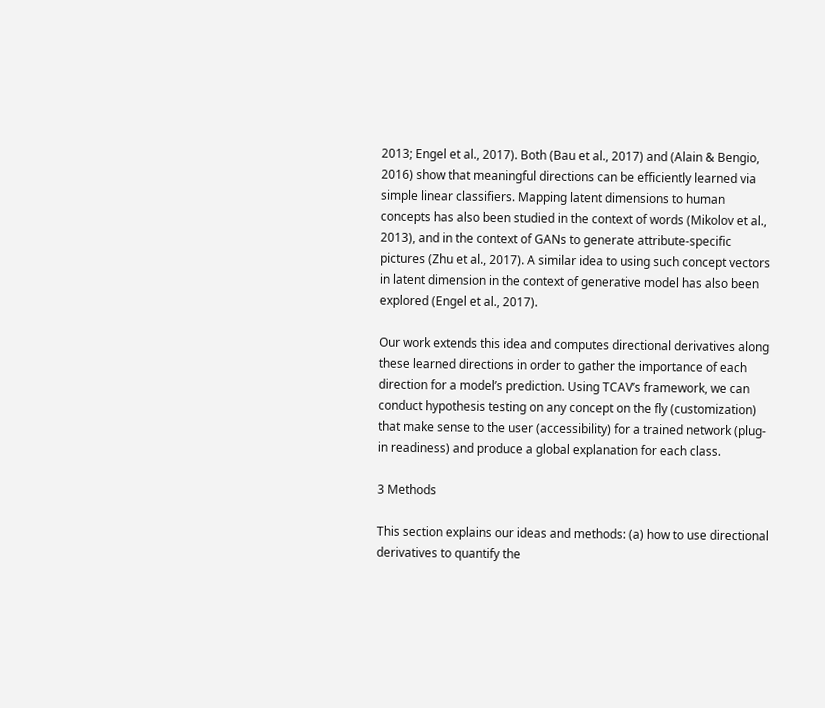2013; Engel et al., 2017). Both (Bau et al., 2017) and (Alain & Bengio, 2016) show that meaningful directions can be efficiently learned via simple linear classifiers. Mapping latent dimensions to human concepts has also been studied in the context of words (Mikolov et al., 2013), and in the context of GANs to generate attribute-specific pictures (Zhu et al., 2017). A similar idea to using such concept vectors in latent dimension in the context of generative model has also been explored (Engel et al., 2017).

Our work extends this idea and computes directional derivatives along these learned directions in order to gather the importance of each direction for a model’s prediction. Using TCAV’s framework, we can conduct hypothesis testing on any concept on the fly (customization) that make sense to the user (accessibility) for a trained network (plug-in readiness) and produce a global explanation for each class.

3 Methods

This section explains our ideas and methods: (a) how to use directional derivatives to quantify the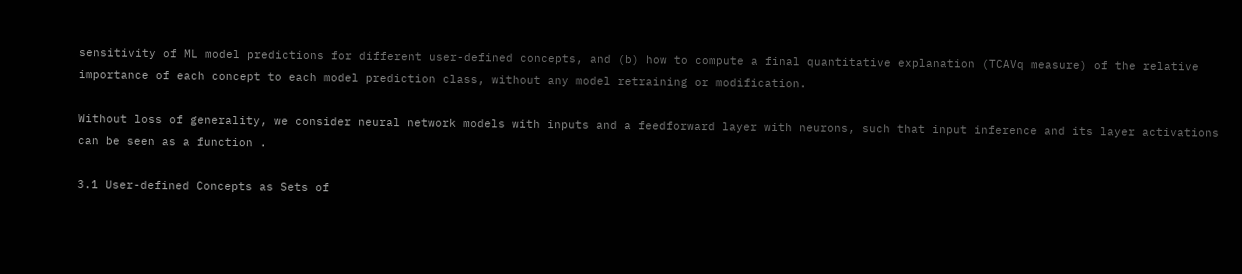sensitivity of ML model predictions for different user-defined concepts, and (b) how to compute a final quantitative explanation (TCAVq measure) of the relative importance of each concept to each model prediction class, without any model retraining or modification.

Without loss of generality, we consider neural network models with inputs and a feedforward layer with neurons, such that input inference and its layer activations can be seen as a function .

3.1 User-defined Concepts as Sets of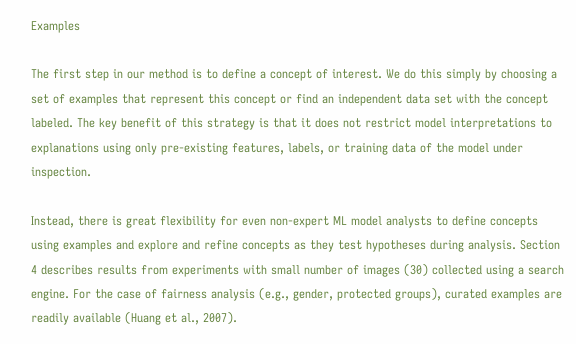Examples

The first step in our method is to define a concept of interest. We do this simply by choosing a set of examples that represent this concept or find an independent data set with the concept labeled. The key benefit of this strategy is that it does not restrict model interpretations to explanations using only pre-existing features, labels, or training data of the model under inspection.

Instead, there is great flexibility for even non-expert ML model analysts to define concepts using examples and explore and refine concepts as they test hypotheses during analysis. Section 4 describes results from experiments with small number of images (30) collected using a search engine. For the case of fairness analysis (e.g., gender, protected groups), curated examples are readily available (Huang et al., 2007).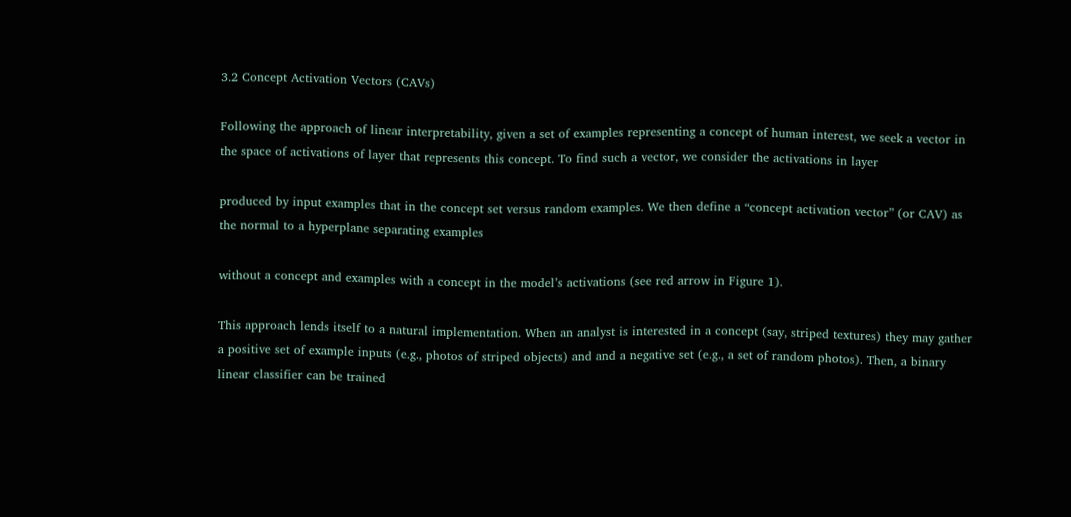3.2 Concept Activation Vectors (CAVs)

Following the approach of linear interpretability, given a set of examples representing a concept of human interest, we seek a vector in the space of activations of layer that represents this concept. To find such a vector, we consider the activations in layer

produced by input examples that in the concept set versus random examples. We then define a “concept activation vector” (or CAV) as the normal to a hyperplane separating examples

without a concept and examples with a concept in the model’s activations (see red arrow in Figure 1).

This approach lends itself to a natural implementation. When an analyst is interested in a concept (say, striped textures) they may gather a positive set of example inputs (e.g., photos of striped objects) and and a negative set (e.g., a set of random photos). Then, a binary linear classifier can be trained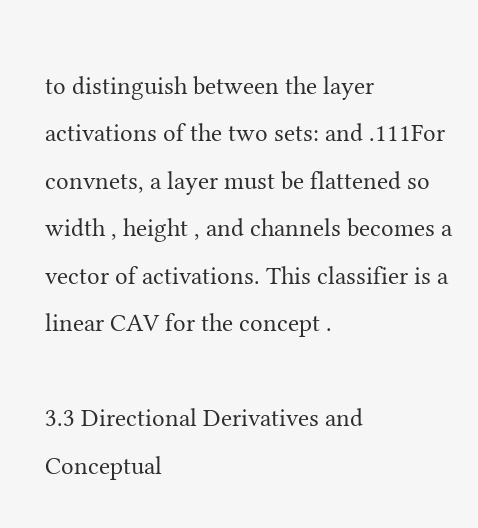to distinguish between the layer activations of the two sets: and .111For convnets, a layer must be flattened so width , height , and channels becomes a vector of activations. This classifier is a linear CAV for the concept .

3.3 Directional Derivatives and Conceptual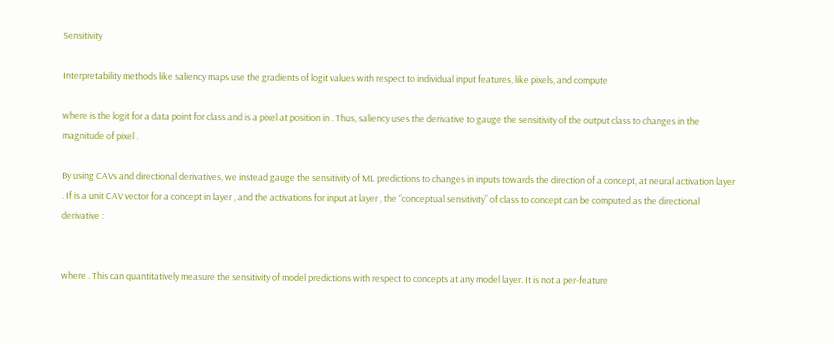Sensitivity

Interpretability methods like saliency maps use the gradients of logit values with respect to individual input features, like pixels, and compute

where is the logit for a data point for class and is a pixel at position in . Thus, saliency uses the derivative to gauge the sensitivity of the output class to changes in the magnitude of pixel .

By using CAVs and directional derivatives, we instead gauge the sensitivity of ML predictions to changes in inputs towards the direction of a concept, at neural activation layer . If is a unit CAV vector for a concept in layer , and the activations for input at layer , the “conceptual sensitivity” of class to concept can be computed as the directional derivative :


where . This can quantitatively measure the sensitivity of model predictions with respect to concepts at any model layer. It is not a per-feature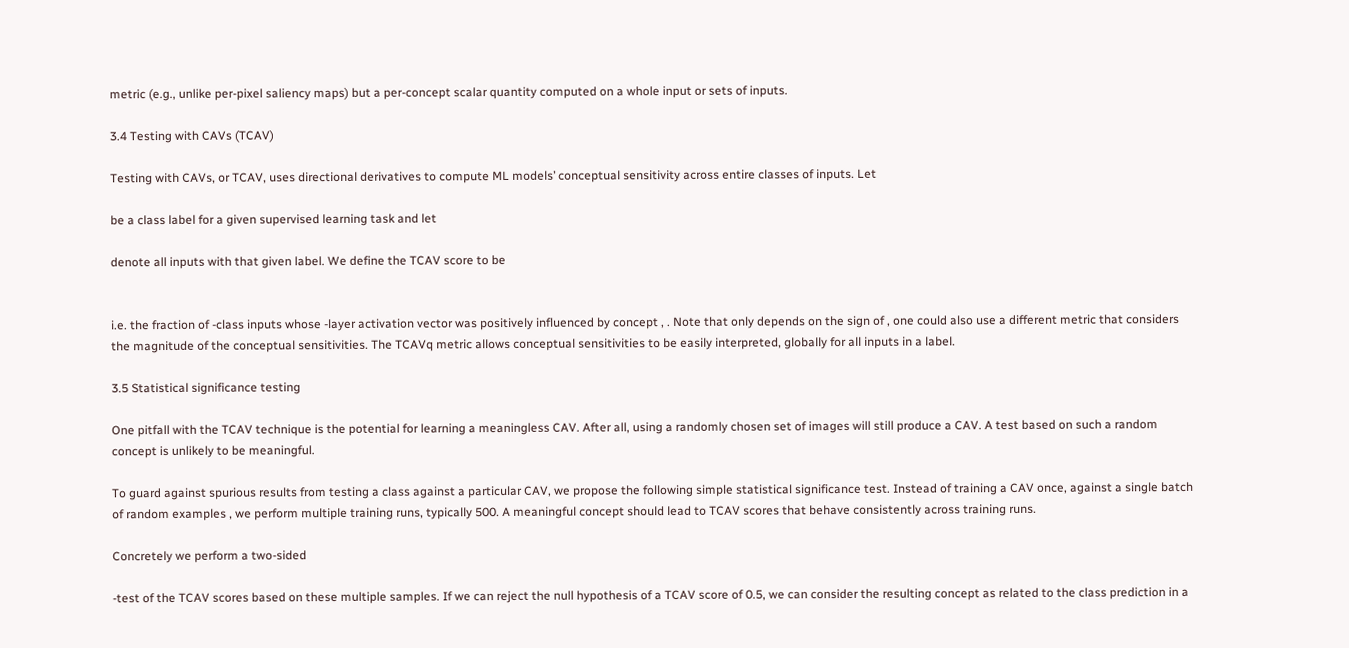metric (e.g., unlike per-pixel saliency maps) but a per-concept scalar quantity computed on a whole input or sets of inputs.

3.4 Testing with CAVs (TCAV)

Testing with CAVs, or TCAV, uses directional derivatives to compute ML models’ conceptual sensitivity across entire classes of inputs. Let

be a class label for a given supervised learning task and let

denote all inputs with that given label. We define the TCAV score to be


i.e. the fraction of -class inputs whose -layer activation vector was positively influenced by concept , . Note that only depends on the sign of , one could also use a different metric that considers the magnitude of the conceptual sensitivities. The TCAVq metric allows conceptual sensitivities to be easily interpreted, globally for all inputs in a label.

3.5 Statistical significance testing

One pitfall with the TCAV technique is the potential for learning a meaningless CAV. After all, using a randomly chosen set of images will still produce a CAV. A test based on such a random concept is unlikely to be meaningful.

To guard against spurious results from testing a class against a particular CAV, we propose the following simple statistical significance test. Instead of training a CAV once, against a single batch of random examples , we perform multiple training runs, typically 500. A meaningful concept should lead to TCAV scores that behave consistently across training runs.

Concretely we perform a two-sided

-test of the TCAV scores based on these multiple samples. If we can reject the null hypothesis of a TCAV score of 0.5, we can consider the resulting concept as related to the class prediction in a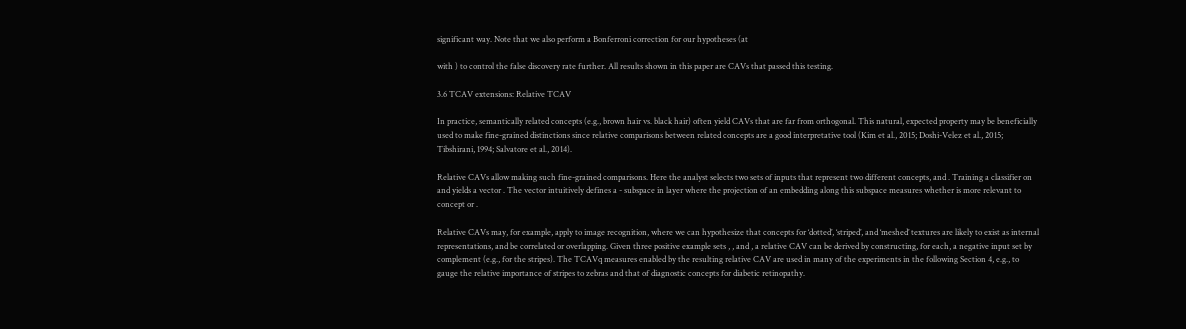significant way. Note that we also perform a Bonferroni correction for our hypotheses (at

with ) to control the false discovery rate further. All results shown in this paper are CAVs that passed this testing.

3.6 TCAV extensions: Relative TCAV

In practice, semantically related concepts (e.g., brown hair vs. black hair) often yield CAVs that are far from orthogonal. This natural, expected property may be beneficially used to make fine-grained distinctions since relative comparisons between related concepts are a good interpretative tool (Kim et al., 2015; Doshi-Velez et al., 2015; Tibshirani, 1994; Salvatore et al., 2014).

Relative CAVs allow making such fine-grained comparisons. Here the analyst selects two sets of inputs that represent two different concepts, and . Training a classifier on and yields a vector . The vector intuitively defines a - subspace in layer where the projection of an embedding along this subspace measures whether is more relevant to concept or .

Relative CAVs may, for example, apply to image recognition, where we can hypothesize that concepts for ‘dotted’, ‘striped’, and ‘meshed’ textures are likely to exist as internal representations, and be correlated or overlapping. Given three positive example sets , , and , a relative CAV can be derived by constructing, for each, a negative input set by complement (e.g., for the stripes). The TCAVq measures enabled by the resulting relative CAV are used in many of the experiments in the following Section 4, e.g., to gauge the relative importance of stripes to zebras and that of diagnostic concepts for diabetic retinopathy.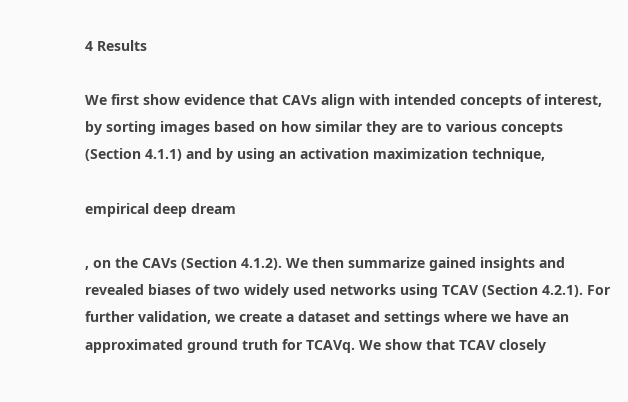4 Results

We first show evidence that CAVs align with intended concepts of interest, by sorting images based on how similar they are to various concepts (Section 4.1.1) and by using an activation maximization technique,

empirical deep dream

, on the CAVs (Section 4.1.2). We then summarize gained insights and revealed biases of two widely used networks using TCAV (Section 4.2.1). For further validation, we create a dataset and settings where we have an approximated ground truth for TCAVq. We show that TCAV closely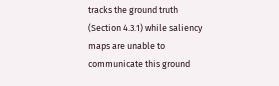tracks the ground truth  (Section 4.3.1) while saliency maps are unable to communicate this ground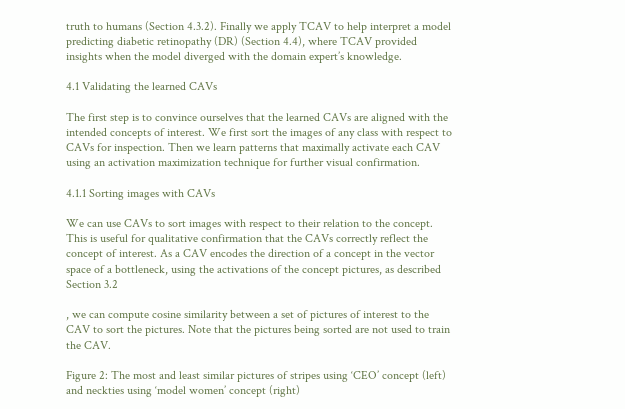truth to humans (Section 4.3.2). Finally we apply TCAV to help interpret a model predicting diabetic retinopathy (DR) (Section 4.4), where TCAV provided insights when the model diverged with the domain expert’s knowledge.

4.1 Validating the learned CAVs

The first step is to convince ourselves that the learned CAVs are aligned with the intended concepts of interest. We first sort the images of any class with respect to CAVs for inspection. Then we learn patterns that maximally activate each CAV using an activation maximization technique for further visual confirmation.

4.1.1 Sorting images with CAVs

We can use CAVs to sort images with respect to their relation to the concept. This is useful for qualitative confirmation that the CAVs correctly reflect the concept of interest. As a CAV encodes the direction of a concept in the vector space of a bottleneck, using the activations of the concept pictures, as described Section 3.2

, we can compute cosine similarity between a set of pictures of interest to the CAV to sort the pictures. Note that the pictures being sorted are not used to train the CAV.

Figure 2: The most and least similar pictures of stripes using ‘CEO’ concept (left) and neckties using ‘model women’ concept (right)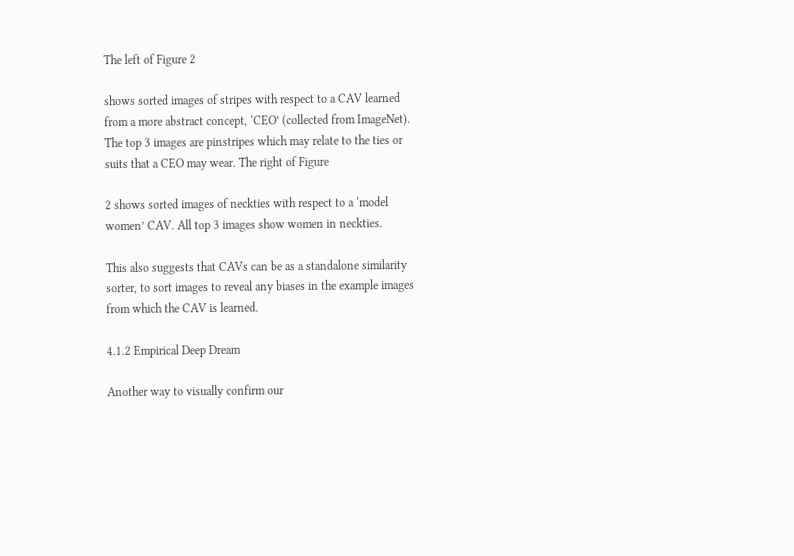The left of Figure 2

shows sorted images of stripes with respect to a CAV learned from a more abstract concept, ‘CEO’ (collected from ImageNet). The top 3 images are pinstripes which may relate to the ties or suits that a CEO may wear. The right of Figure

2 shows sorted images of neckties with respect to a ‘model women’ CAV. All top 3 images show women in neckties.

This also suggests that CAVs can be as a standalone similarity sorter, to sort images to reveal any biases in the example images from which the CAV is learned.

4.1.2 Empirical Deep Dream

Another way to visually confirm our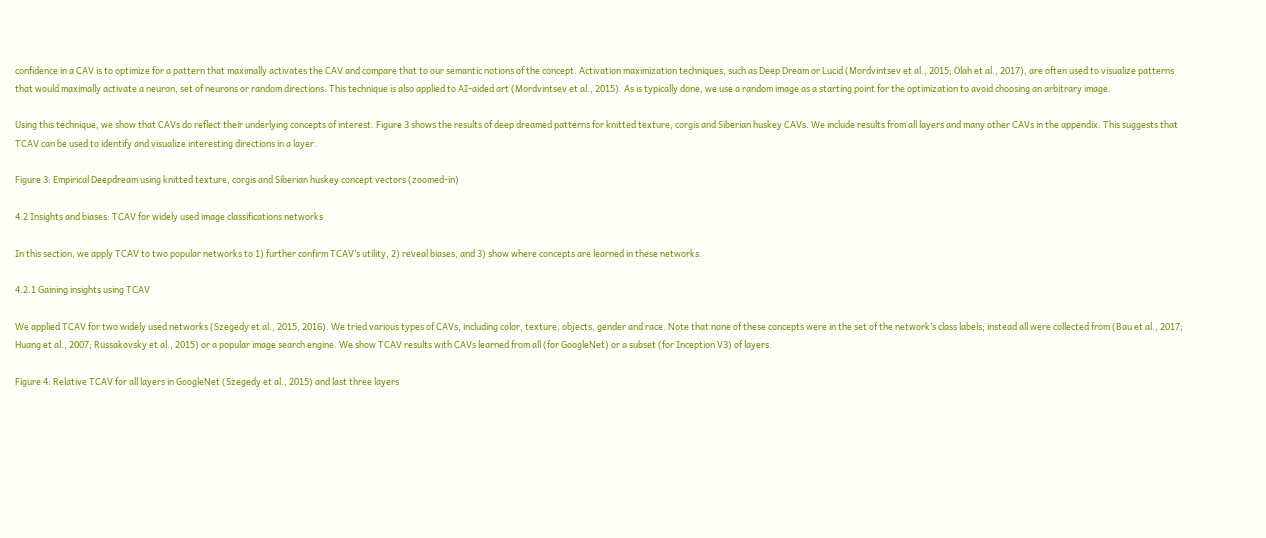confidence in a CAV is to optimize for a pattern that maximally activates the CAV and compare that to our semantic notions of the concept. Activation maximization techniques, such as Deep Dream or Lucid (Mordvintsev et al., 2015; Olah et al., 2017), are often used to visualize patterns that would maximally activate a neuron, set of neurons or random directions. This technique is also applied to AI-aided art (Mordvintsev et al., 2015). As is typically done, we use a random image as a starting point for the optimization to avoid choosing an arbitrary image.

Using this technique, we show that CAVs do reflect their underlying concepts of interest. Figure 3 shows the results of deep dreamed patterns for knitted texture, corgis and Siberian huskey CAVs. We include results from all layers and many other CAVs in the appendix. This suggests that TCAV can be used to identify and visualize interesting directions in a layer.

Figure 3: Empirical Deepdream using knitted texture, corgis and Siberian huskey concept vectors (zoomed-in)

4.2 Insights and biases: TCAV for widely used image classifications networks

In this section, we apply TCAV to two popular networks to 1) further confirm TCAV’s utility, 2) reveal biases, and 3) show where concepts are learned in these networks.

4.2.1 Gaining insights using TCAV

We applied TCAV for two widely used networks (Szegedy et al., 2015, 2016). We tried various types of CAVs, including color, texture, objects, gender and race. Note that none of these concepts were in the set of the network’s class labels; instead all were collected from (Bau et al., 2017; Huang et al., 2007; Russakovsky et al., 2015) or a popular image search engine. We show TCAV results with CAVs learned from all (for GoogleNet) or a subset (for Inception V3) of layers.

Figure 4: Relative TCAV for all layers in GoogleNet (Szegedy et al., 2015) and last three layers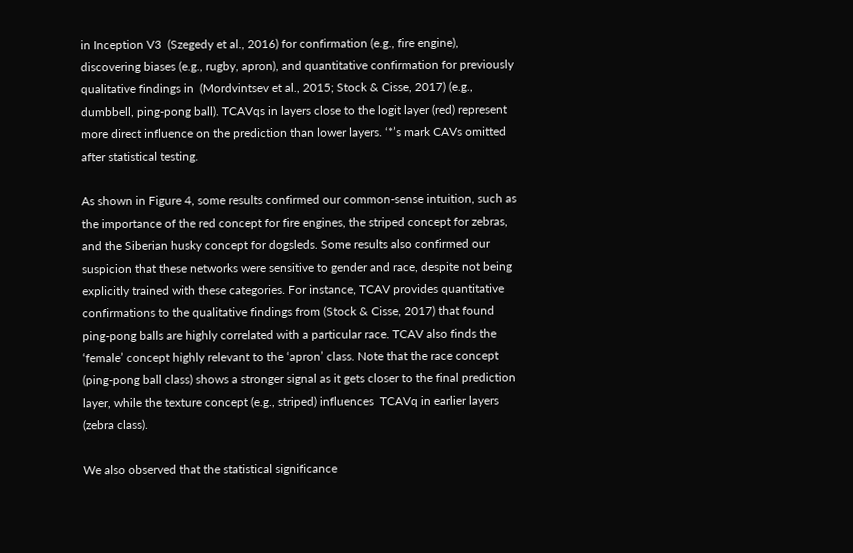in Inception V3  (Szegedy et al., 2016) for confirmation (e.g., fire engine), discovering biases (e.g., rugby, apron), and quantitative confirmation for previously qualitative findings in  (Mordvintsev et al., 2015; Stock & Cisse, 2017) (e.g., dumbbell, ping-pong ball). TCAVqs in layers close to the logit layer (red) represent more direct influence on the prediction than lower layers. ‘*’s mark CAVs omitted after statistical testing.

As shown in Figure 4, some results confirmed our common-sense intuition, such as the importance of the red concept for fire engines, the striped concept for zebras, and the Siberian husky concept for dogsleds. Some results also confirmed our suspicion that these networks were sensitive to gender and race, despite not being explicitly trained with these categories. For instance, TCAV provides quantitative confirmations to the qualitative findings from (Stock & Cisse, 2017) that found ping-pong balls are highly correlated with a particular race. TCAV also finds the ‘female’ concept highly relevant to the ‘apron’ class. Note that the race concept (ping-pong ball class) shows a stronger signal as it gets closer to the final prediction layer, while the texture concept (e.g., striped) influences  TCAVq in earlier layers (zebra class).

We also observed that the statistical significance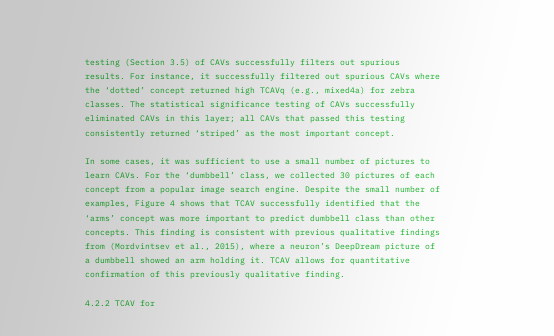testing (Section 3.5) of CAVs successfully filters out spurious results. For instance, it successfully filtered out spurious CAVs where the ‘dotted’ concept returned high TCAVq (e.g., mixed4a) for zebra classes. The statistical significance testing of CAVs successfully eliminated CAVs in this layer; all CAVs that passed this testing consistently returned ‘striped’ as the most important concept.

In some cases, it was sufficient to use a small number of pictures to learn CAVs. For the ‘dumbbell’ class, we collected 30 pictures of each concept from a popular image search engine. Despite the small number of examples, Figure 4 shows that TCAV successfully identified that the ‘arms’ concept was more important to predict dumbbell class than other concepts. This finding is consistent with previous qualitative findings from (Mordvintsev et al., 2015), where a neuron’s DeepDream picture of a dumbbell showed an arm holding it. TCAV allows for quantitative confirmation of this previously qualitative finding.

4.2.2 TCAV for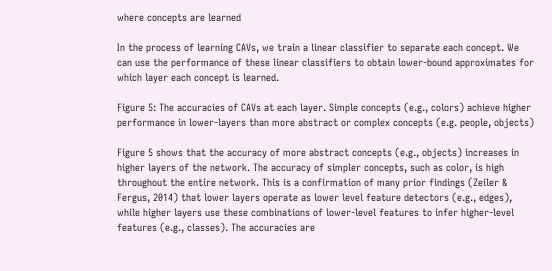where concepts are learned

In the process of learning CAVs, we train a linear classifier to separate each concept. We can use the performance of these linear classifiers to obtain lower-bound approximates for which layer each concept is learned.

Figure 5: The accuracies of CAVs at each layer. Simple concepts (e.g., colors) achieve higher performance in lower-layers than more abstract or complex concepts (e.g. people, objects)

Figure 5 shows that the accuracy of more abstract concepts (e.g., objects) increases in higher layers of the network. The accuracy of simpler concepts, such as color, is high throughout the entire network. This is a confirmation of many prior findings (Zeiler & Fergus, 2014) that lower layers operate as lower level feature detectors (e.g., edges), while higher layers use these combinations of lower-level features to infer higher-level features (e.g., classes). The accuracies are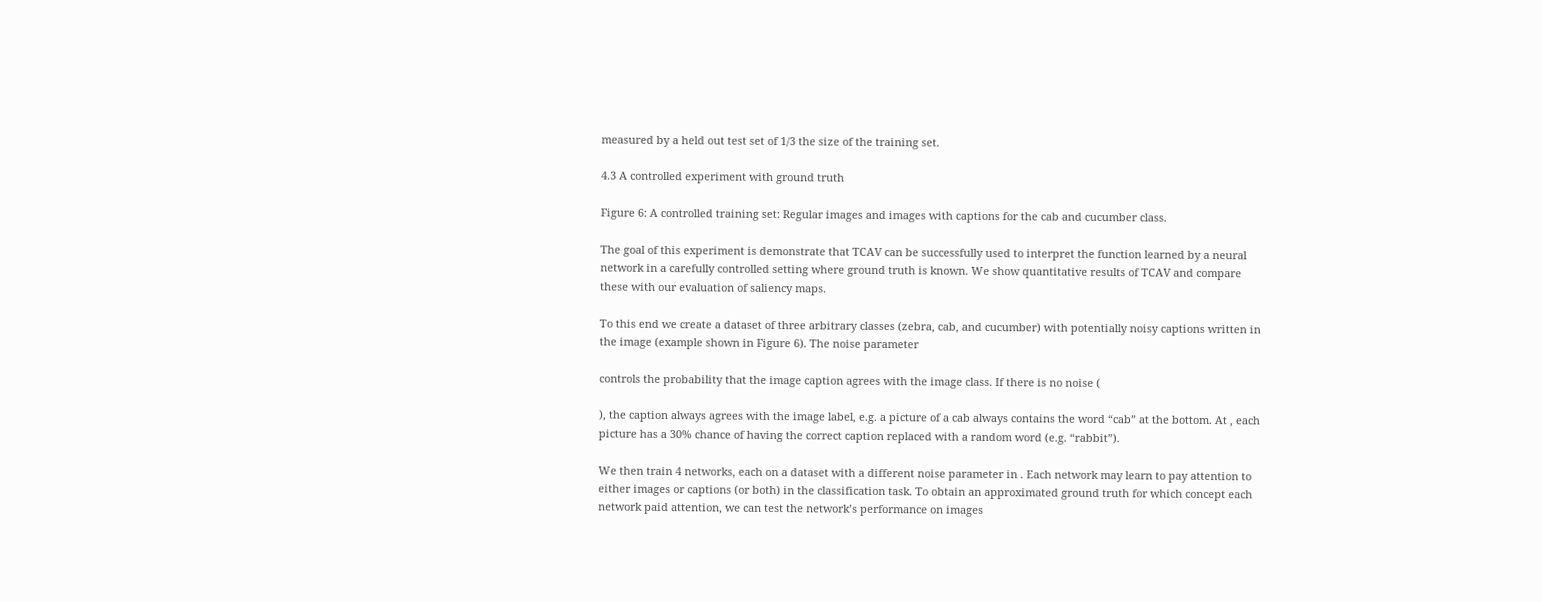measured by a held out test set of 1/3 the size of the training set.

4.3 A controlled experiment with ground truth

Figure 6: A controlled training set: Regular images and images with captions for the cab and cucumber class.

The goal of this experiment is demonstrate that TCAV can be successfully used to interpret the function learned by a neural network in a carefully controlled setting where ground truth is known. We show quantitative results of TCAV and compare these with our evaluation of saliency maps.

To this end we create a dataset of three arbitrary classes (zebra, cab, and cucumber) with potentially noisy captions written in the image (example shown in Figure 6). The noise parameter

controls the probability that the image caption agrees with the image class. If there is no noise (

), the caption always agrees with the image label, e.g. a picture of a cab always contains the word “cab” at the bottom. At , each picture has a 30% chance of having the correct caption replaced with a random word (e.g. “rabbit”).

We then train 4 networks, each on a dataset with a different noise parameter in . Each network may learn to pay attention to either images or captions (or both) in the classification task. To obtain an approximated ground truth for which concept each network paid attention, we can test the network’s performance on images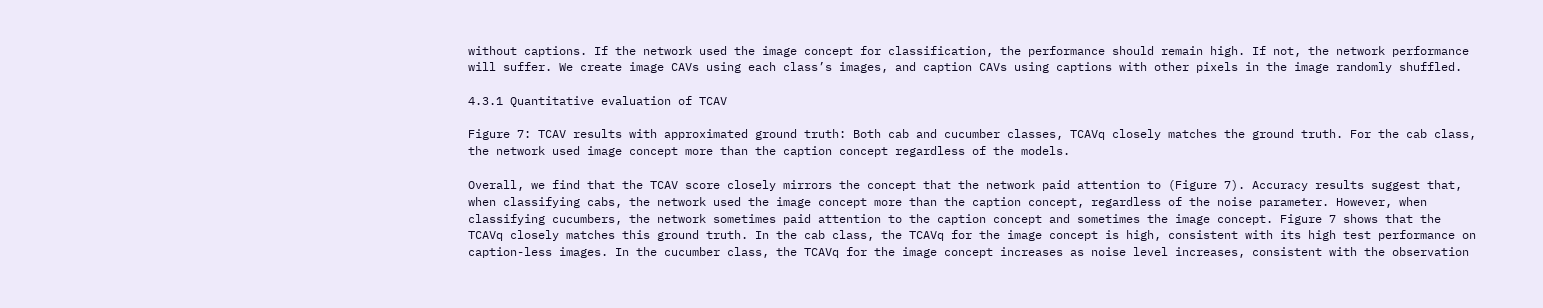without captions. If the network used the image concept for classification, the performance should remain high. If not, the network performance will suffer. We create image CAVs using each class’s images, and caption CAVs using captions with other pixels in the image randomly shuffled.

4.3.1 Quantitative evaluation of TCAV

Figure 7: TCAV results with approximated ground truth: Both cab and cucumber classes, TCAVq closely matches the ground truth. For the cab class, the network used image concept more than the caption concept regardless of the models.

Overall, we find that the TCAV score closely mirrors the concept that the network paid attention to (Figure 7). Accuracy results suggest that, when classifying cabs, the network used the image concept more than the caption concept, regardless of the noise parameter. However, when classifying cucumbers, the network sometimes paid attention to the caption concept and sometimes the image concept. Figure 7 shows that the TCAVq closely matches this ground truth. In the cab class, the TCAVq for the image concept is high, consistent with its high test performance on caption-less images. In the cucumber class, the TCAVq for the image concept increases as noise level increases, consistent with the observation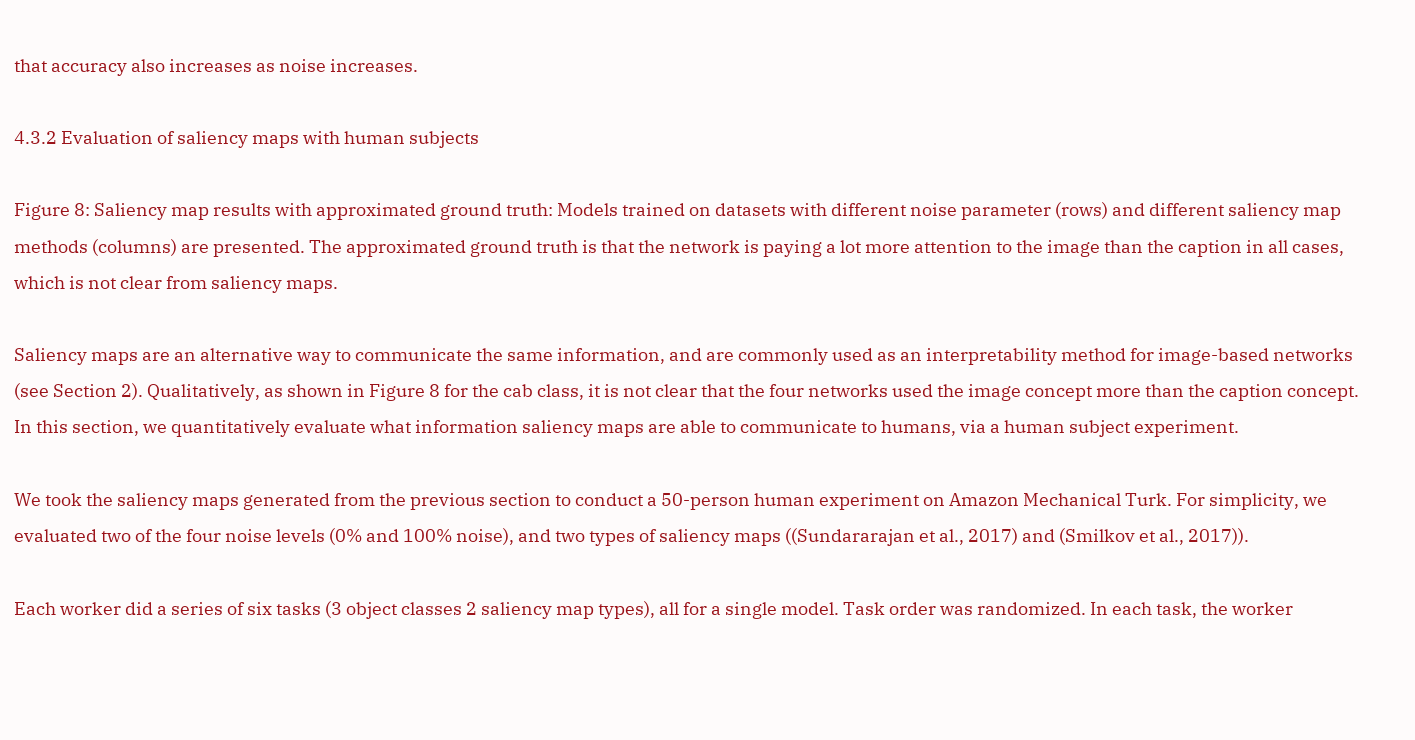that accuracy also increases as noise increases.

4.3.2 Evaluation of saliency maps with human subjects

Figure 8: Saliency map results with approximated ground truth: Models trained on datasets with different noise parameter (rows) and different saliency map methods (columns) are presented. The approximated ground truth is that the network is paying a lot more attention to the image than the caption in all cases, which is not clear from saliency maps.

Saliency maps are an alternative way to communicate the same information, and are commonly used as an interpretability method for image-based networks (see Section 2). Qualitatively, as shown in Figure 8 for the cab class, it is not clear that the four networks used the image concept more than the caption concept. In this section, we quantitatively evaluate what information saliency maps are able to communicate to humans, via a human subject experiment.

We took the saliency maps generated from the previous section to conduct a 50-person human experiment on Amazon Mechanical Turk. For simplicity, we evaluated two of the four noise levels (0% and 100% noise), and two types of saliency maps ((Sundararajan et al., 2017) and (Smilkov et al., 2017)).

Each worker did a series of six tasks (3 object classes 2 saliency map types), all for a single model. Task order was randomized. In each task, the worker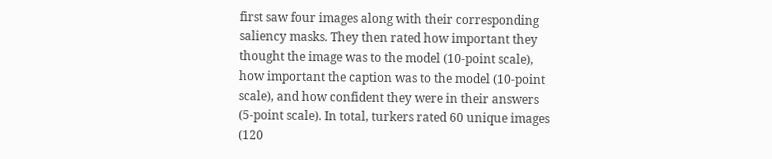first saw four images along with their corresponding saliency masks. They then rated how important they thought the image was to the model (10-point scale), how important the caption was to the model (10-point scale), and how confident they were in their answers (5-point scale). In total, turkers rated 60 unique images (120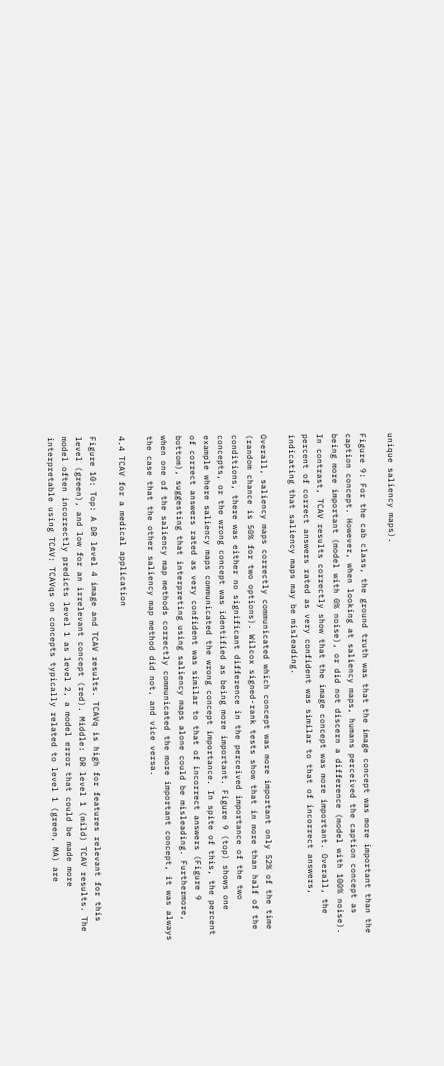unique saliency maps).

Figure 9: For the cab class, the ground truth was that the image concept was more important than the caption concept. However, when looking at saliency maps, humans perceived the caption concept as being more important (model with 0% noise), or did not discern a difference (model with 100% noise). In contrast, TCAV results correctly show that the image concept was more important. Overall, the percent of correct answers rated as very confident was similar to that of incorrect answers, indicating that saliency maps may be misleading.

Overall, saliency maps correctly communicated which concept was more important only 52% of the time (random chance is 50% for two options). Wilcox signed-rank tests show that in more than half of the conditions, there was either no significant difference in the perceived importance of the two concepts, or the wrong concept was identified as being more important. Figure 9 (top) shows one example where saliency maps communicated the wrong concept importance. In spite of this, the percent of correct answers rated as very confident was similar to that of incorrect answers (Figure 9 bottom), suggesting that interpreting using saliency maps alone could be misleading. Furthermore, when one of the saliency map methods correctly communicated the more important concept, it was always the case that the other saliency map method did not, and vice versa.

4.4 TCAV for a medical application

Figure 10: Top: A DR level 4 image and TCAV results. TCAVq is high for features relevant for this level (green), and low for an irrelevant concept (red). Middle: DR level 1 (mild) TCAV results. The model often incorrectly predicts level 1 as level 2, a model error that could be made more interpretable using TCAV: TCAVqs on concepts typically related to level 1 (green, MA) are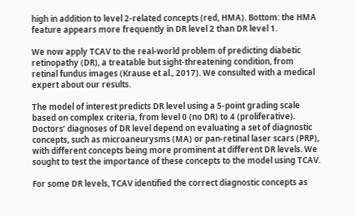high in addition to level 2-related concepts (red, HMA). Bottom: the HMA feature appears more frequently in DR level 2 than DR level 1.

We now apply TCAV to the real-world problem of predicting diabetic retinopathy (DR), a treatable but sight-threatening condition, from retinal fundus images (Krause et al., 2017). We consulted with a medical expert about our results.

The model of interest predicts DR level using a 5-point grading scale based on complex criteria, from level 0 (no DR) to 4 (proliferative). Doctors’ diagnoses of DR level depend on evaluating a set of diagnostic concepts, such as microaneurysms (MA) or pan-retinal laser scars (PRP), with different concepts being more prominent at different DR levels. We sought to test the importance of these concepts to the model using TCAV.

For some DR levels, TCAV identified the correct diagnostic concepts as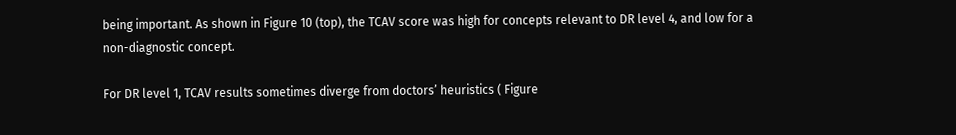being important. As shown in Figure 10 (top), the TCAV score was high for concepts relevant to DR level 4, and low for a non-diagnostic concept.

For DR level 1, TCAV results sometimes diverge from doctors’ heuristics ( Figure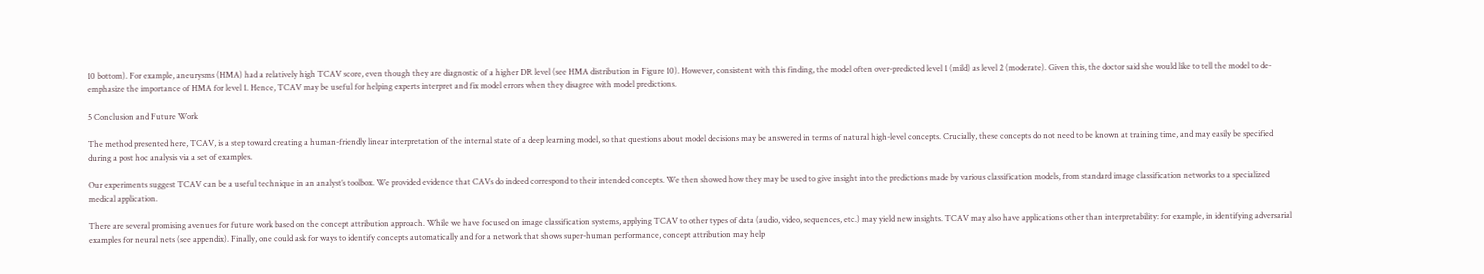10 bottom). For example, aneurysms (HMA) had a relatively high TCAV score, even though they are diagnostic of a higher DR level (see HMA distribution in Figure 10). However, consistent with this finding, the model often over-predicted level 1 (mild) as level 2 (moderate). Given this, the doctor said she would like to tell the model to de-emphasize the importance of HMA for level 1. Hence, TCAV may be useful for helping experts interpret and fix model errors when they disagree with model predictions.

5 Conclusion and Future Work

The method presented here, TCAV, is a step toward creating a human-friendly linear interpretation of the internal state of a deep learning model, so that questions about model decisions may be answered in terms of natural high-level concepts. Crucially, these concepts do not need to be known at training time, and may easily be specified during a post hoc analysis via a set of examples.

Our experiments suggest TCAV can be a useful technique in an analyst’s toolbox. We provided evidence that CAVs do indeed correspond to their intended concepts. We then showed how they may be used to give insight into the predictions made by various classification models, from standard image classification networks to a specialized medical application.

There are several promising avenues for future work based on the concept attribution approach. While we have focused on image classification systems, applying TCAV to other types of data (audio, video, sequences, etc.) may yield new insights. TCAV may also have applications other than interpretability: for example, in identifying adversarial examples for neural nets (see appendix). Finally, one could ask for ways to identify concepts automatically and for a network that shows super-human performance, concept attribution may help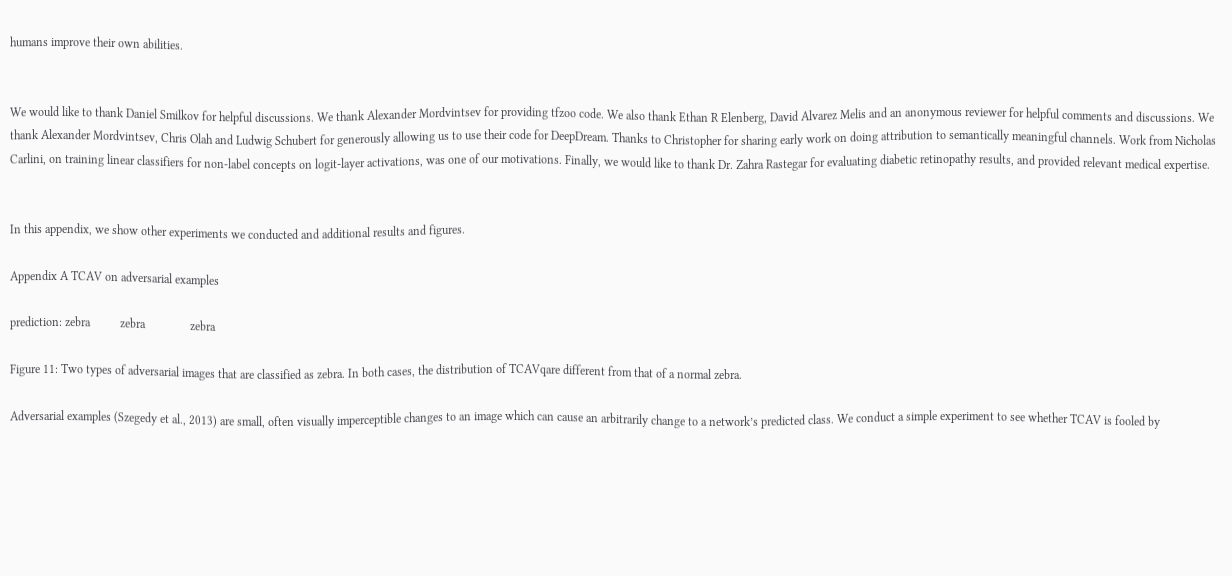humans improve their own abilities.


We would like to thank Daniel Smilkov for helpful discussions. We thank Alexander Mordvintsev for providing tfzoo code. We also thank Ethan R Elenberg, David Alvarez Melis and an anonymous reviewer for helpful comments and discussions. We thank Alexander Mordvintsev, Chris Olah and Ludwig Schubert for generously allowing us to use their code for DeepDream. Thanks to Christopher for sharing early work on doing attribution to semantically meaningful channels. Work from Nicholas Carlini, on training linear classifiers for non-label concepts on logit-layer activations, was one of our motivations. Finally, we would like to thank Dr. Zahra Rastegar for evaluating diabetic retinopathy results, and provided relevant medical expertise.


In this appendix, we show other experiments we conducted and additional results and figures.

Appendix A TCAV on adversarial examples

prediction: zebra          zebra               zebra

Figure 11: Two types of adversarial images that are classified as zebra. In both cases, the distribution of TCAVqare different from that of a normal zebra.

Adversarial examples (Szegedy et al., 2013) are small, often visually imperceptible changes to an image which can cause an arbitrarily change to a network’s predicted class. We conduct a simple experiment to see whether TCAV is fooled by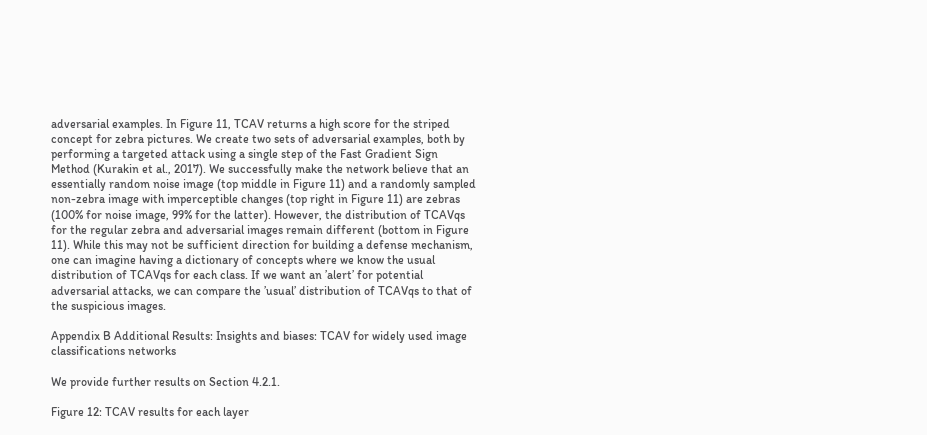adversarial examples. In Figure 11, TCAV returns a high score for the striped concept for zebra pictures. We create two sets of adversarial examples, both by performing a targeted attack using a single step of the Fast Gradient Sign Method (Kurakin et al., 2017). We successfully make the network believe that an essentially random noise image (top middle in Figure 11) and a randomly sampled non-zebra image with imperceptible changes (top right in Figure 11) are zebras (100% for noise image, 99% for the latter). However, the distribution of TCAVqs for the regular zebra and adversarial images remain different (bottom in Figure 11). While this may not be sufficient direction for building a defense mechanism, one can imagine having a dictionary of concepts where we know the usual distribution of TCAVqs for each class. If we want an ’alert’ for potential adversarial attacks, we can compare the ’usual’ distribution of TCAVqs to that of the suspicious images.

Appendix B Additional Results: Insights and biases: TCAV for widely used image classifications networks

We provide further results on Section 4.2.1.

Figure 12: TCAV results for each layer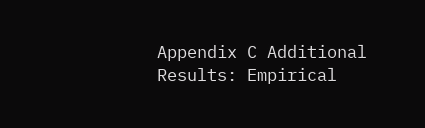Appendix C Additional Results: Empirical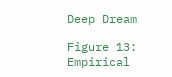Deep Dream

Figure 13: Empirical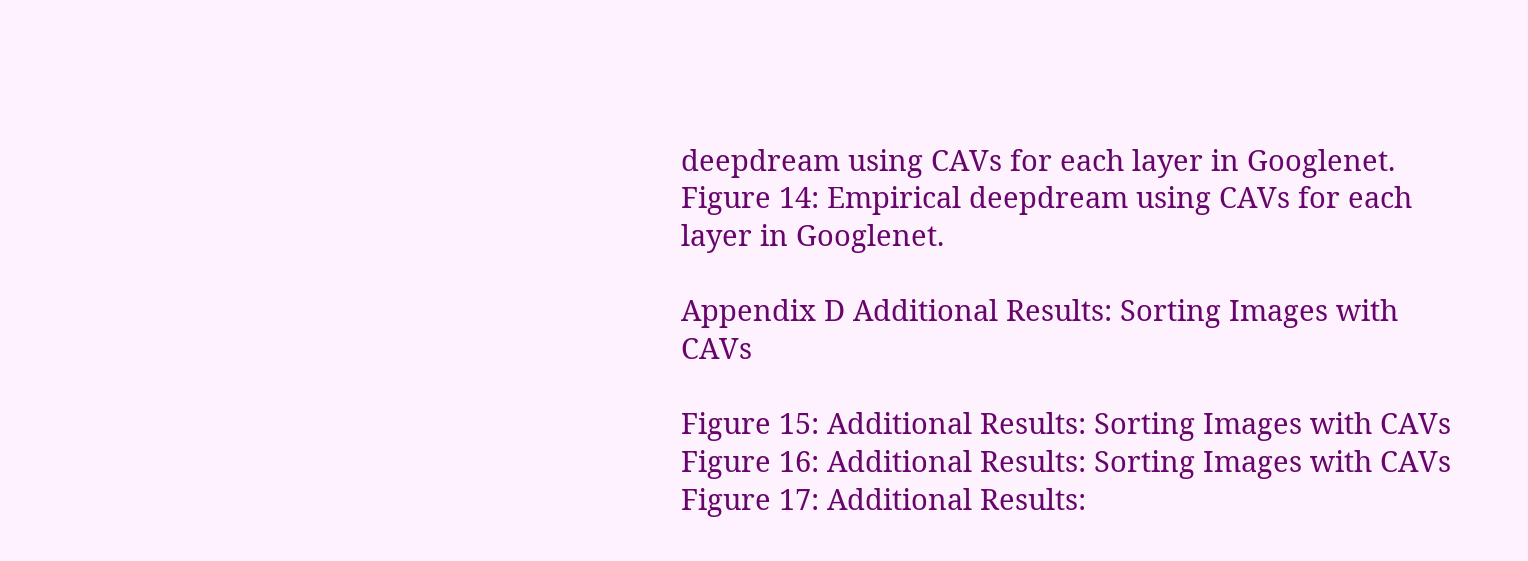deepdream using CAVs for each layer in Googlenet.
Figure 14: Empirical deepdream using CAVs for each layer in Googlenet.

Appendix D Additional Results: Sorting Images with CAVs

Figure 15: Additional Results: Sorting Images with CAVs
Figure 16: Additional Results: Sorting Images with CAVs
Figure 17: Additional Results: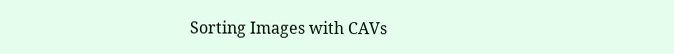Sorting Images with CAVs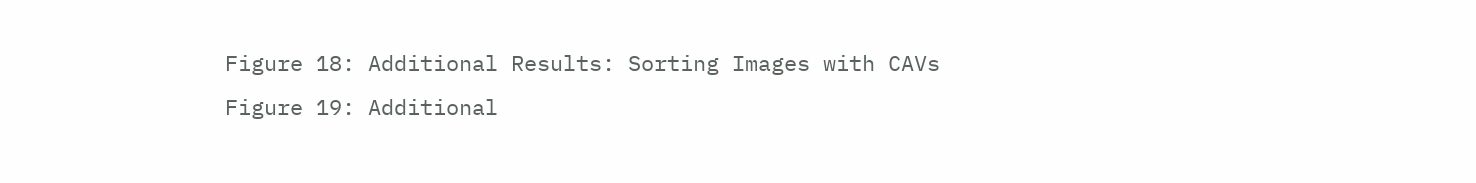Figure 18: Additional Results: Sorting Images with CAVs
Figure 19: Additional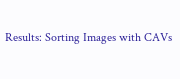Results: Sorting Images with CAVs